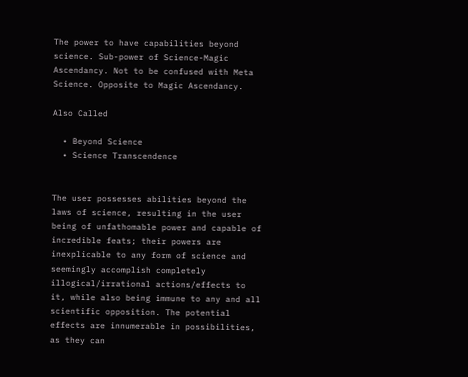The power to have capabilities beyond science. Sub-power of Science-Magic Ascendancy. Not to be confused with Meta Science. Opposite to Magic Ascendancy.

Also Called

  • Beyond Science
  • Science Transcendence


The user possesses abilities beyond the laws of science, resulting in the user being of unfathomable power and capable of incredible feats; their powers are inexplicable to any form of science and seemingly accomplish completely illogical/irrational actions/effects to it, while also being immune to any and all scientific opposition. The potential effects are innumerable in possibilities, as they can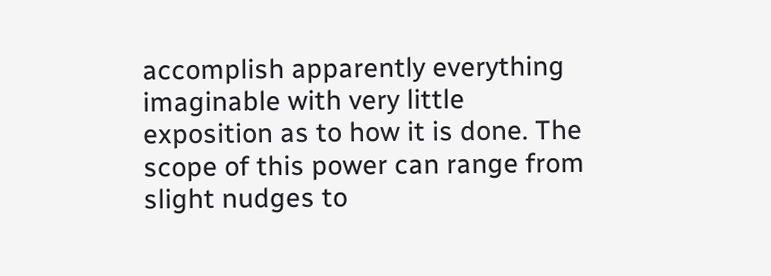accomplish apparently everything imaginable with very little exposition as to how it is done. The scope of this power can range from slight nudges to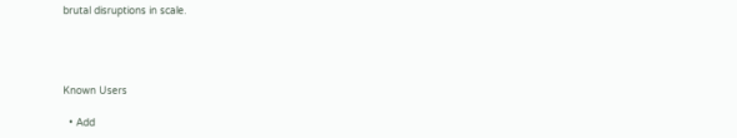brutal disruptions in scale.




Known Users

  • Add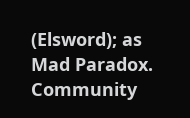(Elsword); as Mad Paradox.
Community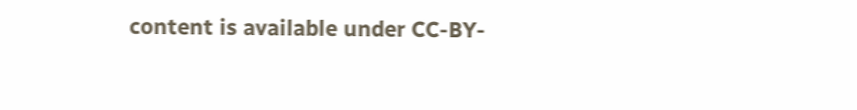content is available under CC-BY-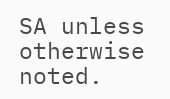SA unless otherwise noted.